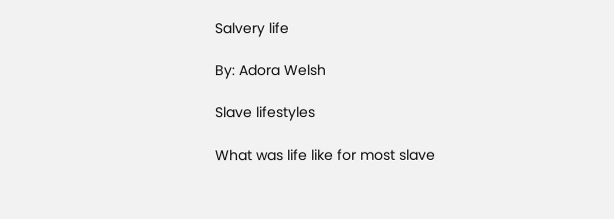Salvery life

By: Adora Welsh

Slave lifestyles

What was life like for most slave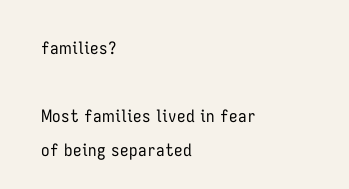families?

Most families lived in fear of being separated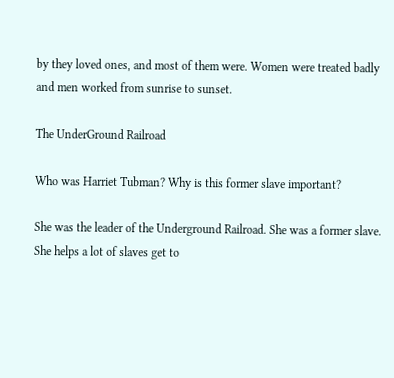by they loved ones, and most of them were. Women were treated badly and men worked from sunrise to sunset.

The UnderGround Railroad

Who was Harriet Tubman? Why is this former slave important?

She was the leader of the Underground Railroad. She was a former slave. She helps a lot of slaves get to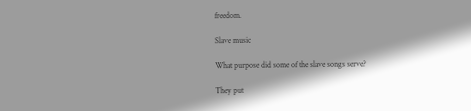freedom.

Slave music

What purpose did some of the slave songs serve?

They put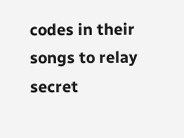codes in their songs to relay secret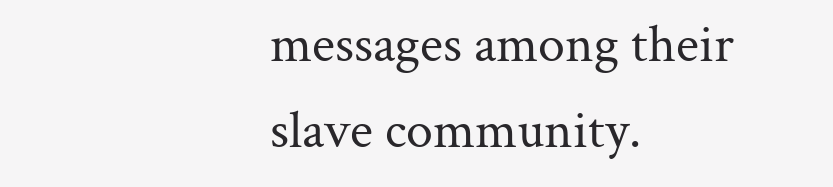messages among their slave community.